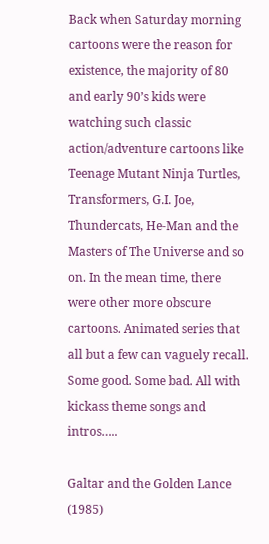Back when Saturday morning cartoons were the reason for existence, the majority of 80 and early 90’s kids were watching such classic action/adventure cartoons like Teenage Mutant Ninja Turtles, Transformers, G.I. Joe, Thundercats, He-Man and the Masters of The Universe and so on. In the mean time, there were other more obscure cartoons. Animated series that all but a few can vaguely recall. Some good. Some bad. All with kickass theme songs and intros…..

Galtar and the Golden Lance (1985)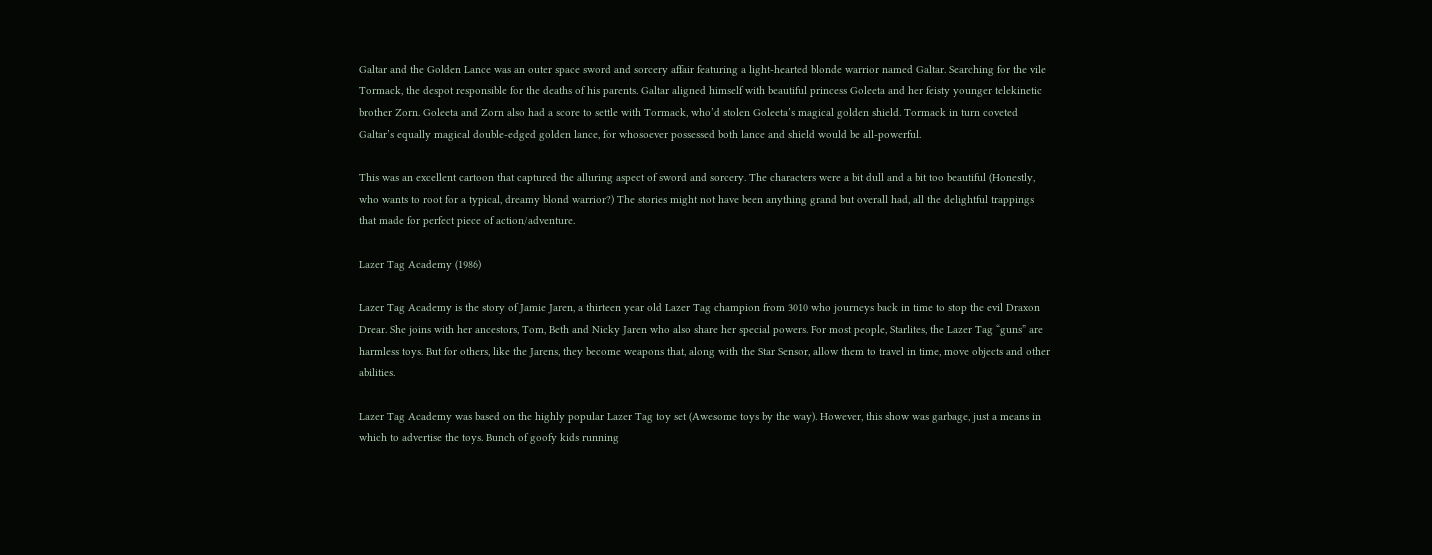Galtar and the Golden Lance was an outer space sword and sorcery affair featuring a light-hearted blonde warrior named Galtar. Searching for the vile Tormack, the despot responsible for the deaths of his parents. Galtar aligned himself with beautiful princess Goleeta and her feisty younger telekinetic brother Zorn. Goleeta and Zorn also had a score to settle with Tormack, who’d stolen Goleeta’s magical golden shield. Tormack in turn coveted Galtar’s equally magical double-edged golden lance, for whosoever possessed both lance and shield would be all-powerful.

This was an excellent cartoon that captured the alluring aspect of sword and sorcery. The characters were a bit dull and a bit too beautiful (Honestly, who wants to root for a typical, dreamy blond warrior?) The stories might not have been anything grand but overall had, all the delightful trappings that made for perfect piece of action/adventure.

Lazer Tag Academy (1986)

Lazer Tag Academy is the story of Jamie Jaren, a thirteen year old Lazer Tag champion from 3010 who journeys back in time to stop the evil Draxon Drear. She joins with her ancestors, Tom, Beth and Nicky Jaren who also share her special powers. For most people, Starlites, the Lazer Tag “guns” are harmless toys. But for others, like the Jarens, they become weapons that, along with the Star Sensor, allow them to travel in time, move objects and other abilities.

Lazer Tag Academy was based on the highly popular Lazer Tag toy set (Awesome toys by the way). However, this show was garbage, just a means in which to advertise the toys. Bunch of goofy kids running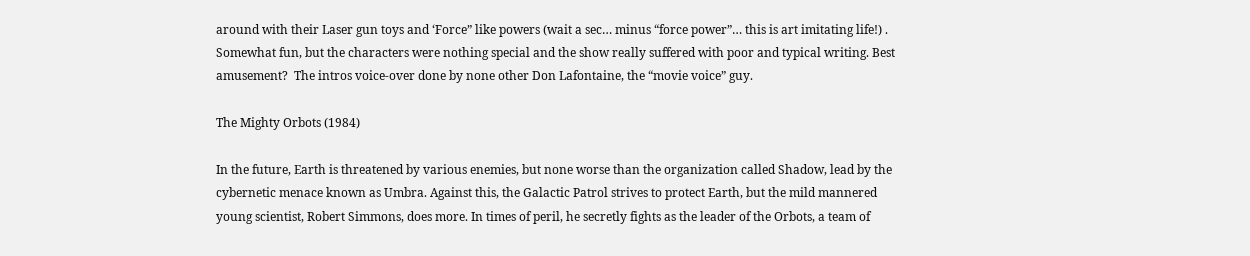around with their Laser gun toys and ‘Force” like powers (wait a sec… minus “force power”… this is art imitating life!) . Somewhat fun, but the characters were nothing special and the show really suffered with poor and typical writing. Best amusement?  The intros voice-over done by none other Don Lafontaine, the “movie voice” guy.

The Mighty Orbots (1984)

In the future, Earth is threatened by various enemies, but none worse than the organization called Shadow, lead by the cybernetic menace known as Umbra. Against this, the Galactic Patrol strives to protect Earth, but the mild mannered young scientist, Robert Simmons, does more. In times of peril, he secretly fights as the leader of the Orbots, a team of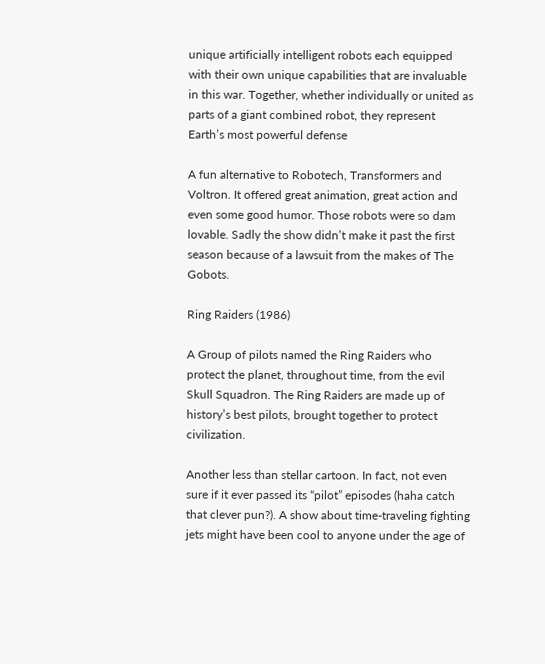unique artificially intelligent robots each equipped with their own unique capabilities that are invaluable in this war. Together, whether individually or united as parts of a giant combined robot, they represent Earth’s most powerful defense

A fun alternative to Robotech, Transformers and Voltron. It offered great animation, great action and even some good humor. Those robots were so dam lovable. Sadly the show didn’t make it past the first season because of a lawsuit from the makes of The Gobots.

Ring Raiders (1986)

A Group of pilots named the Ring Raiders who protect the planet, throughout time, from the evil Skull Squadron. The Ring Raiders are made up of history’s best pilots, brought together to protect civilization.

Another less than stellar cartoon. In fact, not even sure if it ever passed its “pilot” episodes (haha catch that clever pun?). A show about time-traveling fighting jets might have been cool to anyone under the age of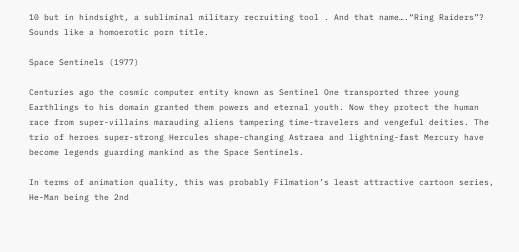10 but in hindsight, a subliminal military recruiting tool . And that name….“Ring Raiders”? Sounds like a homoerotic porn title.

Space Sentinels (1977)

Centuries ago the cosmic computer entity known as Sentinel One transported three young Earthlings to his domain granted them powers and eternal youth. Now they protect the human race from super-villains marauding aliens tampering time-travelers and vengeful deities. The trio of heroes super-strong Hercules shape-changing Astraea and lightning-fast Mercury have become legends guarding mankind as the Space Sentinels.

In terms of animation quality, this was probably Filmation’s least attractive cartoon series, He-Man being the 2nd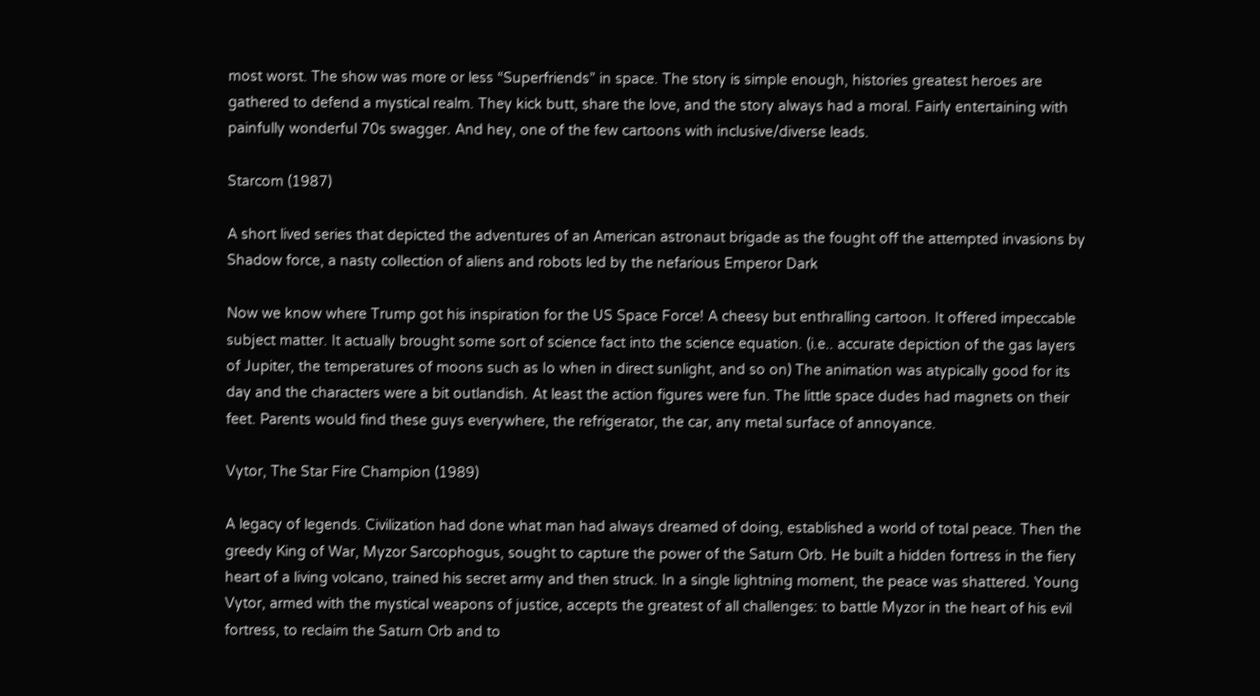most worst. The show was more or less “Superfriends” in space. The story is simple enough, histories greatest heroes are gathered to defend a mystical realm. They kick butt, share the love, and the story always had a moral. Fairly entertaining with painfully wonderful 70s swagger. And hey, one of the few cartoons with inclusive/diverse leads.

Starcom (1987)

A short lived series that depicted the adventures of an American astronaut brigade as the fought off the attempted invasions by Shadow force, a nasty collection of aliens and robots led by the nefarious Emperor Dark

Now we know where Trump got his inspiration for the US Space Force! A cheesy but enthralling cartoon. It offered impeccable subject matter. It actually brought some sort of science fact into the science equation. (i.e.. accurate depiction of the gas layers of Jupiter, the temperatures of moons such as Io when in direct sunlight, and so on) The animation was atypically good for its day and the characters were a bit outlandish. At least the action figures were fun. The little space dudes had magnets on their feet. Parents would find these guys everywhere, the refrigerator, the car, any metal surface of annoyance.

Vytor, The Star Fire Champion (1989)

A legacy of legends. Civilization had done what man had always dreamed of doing, established a world of total peace. Then the greedy King of War, Myzor Sarcophogus, sought to capture the power of the Saturn Orb. He built a hidden fortress in the fiery heart of a living volcano, trained his secret army and then struck. In a single lightning moment, the peace was shattered. Young Vytor, armed with the mystical weapons of justice, accepts the greatest of all challenges: to battle Myzor in the heart of his evil fortress, to reclaim the Saturn Orb and to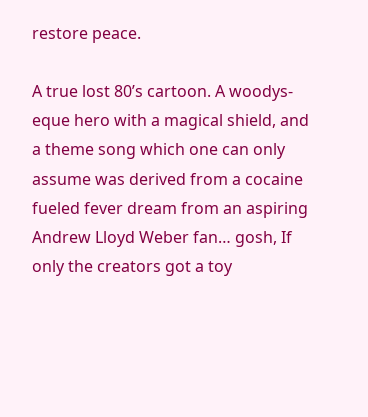restore peace.

A true lost 80’s cartoon. A woodys-eque hero with a magical shield, and a theme song which one can only assume was derived from a cocaine fueled fever dream from an aspiring Andrew Lloyd Weber fan… gosh, If only the creators got a toy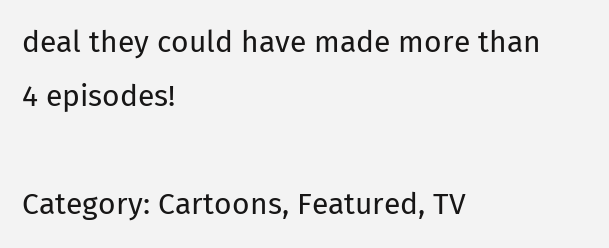deal they could have made more than 4 episodes!

Category: Cartoons, Featured, TV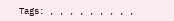Tags: , , , , , , , , ,